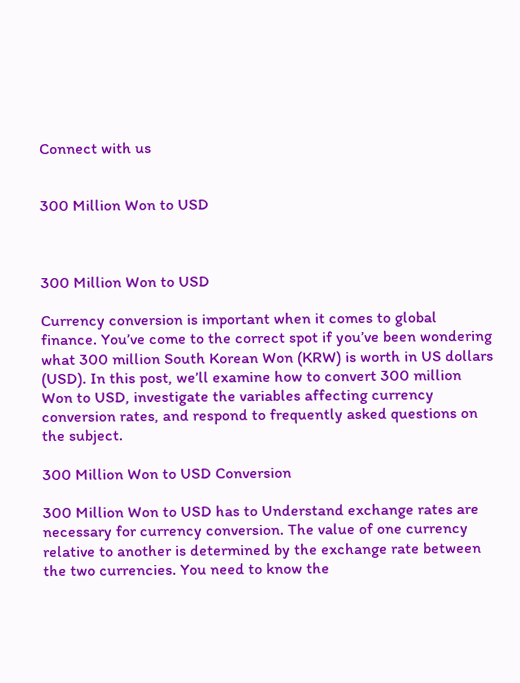Connect with us


300 Million Won to USD



300 Million Won to USD

Currency conversion is important when it comes to global finance. You’ve come to the correct spot if you’ve been wondering what 300 million South Korean Won (KRW) is worth in US dollars (USD). In this post, we’ll examine how to convert 300 million Won to USD, investigate the variables affecting currency conversion rates, and respond to frequently asked questions on the subject.

300 Million Won to USD Conversion

300 Million Won to USD has to Understand exchange rates are necessary for currency conversion. The value of one currency relative to another is determined by the exchange rate between the two currencies. You need to know the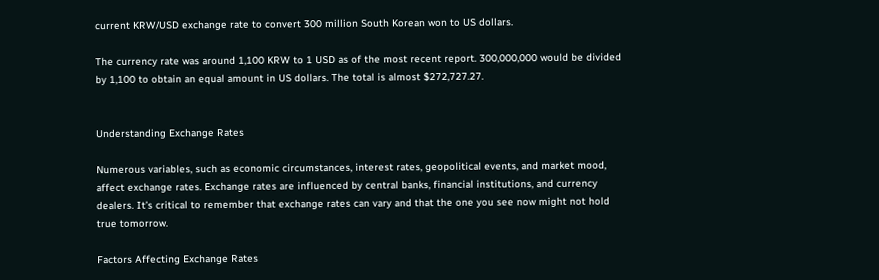current KRW/USD exchange rate to convert 300 million South Korean won to US dollars.

The currency rate was around 1,100 KRW to 1 USD as of the most recent report. 300,000,000 would be divided by 1,100 to obtain an equal amount in US dollars. The total is almost $272,727.27.


Understanding Exchange Rates

Numerous variables, such as economic circumstances, interest rates, geopolitical events, and market mood, affect exchange rates. Exchange rates are influenced by central banks, financial institutions, and currency dealers. It’s critical to remember that exchange rates can vary and that the one you see now might not hold true tomorrow.

Factors Affecting Exchange Rates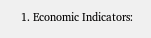1. Economic Indicators: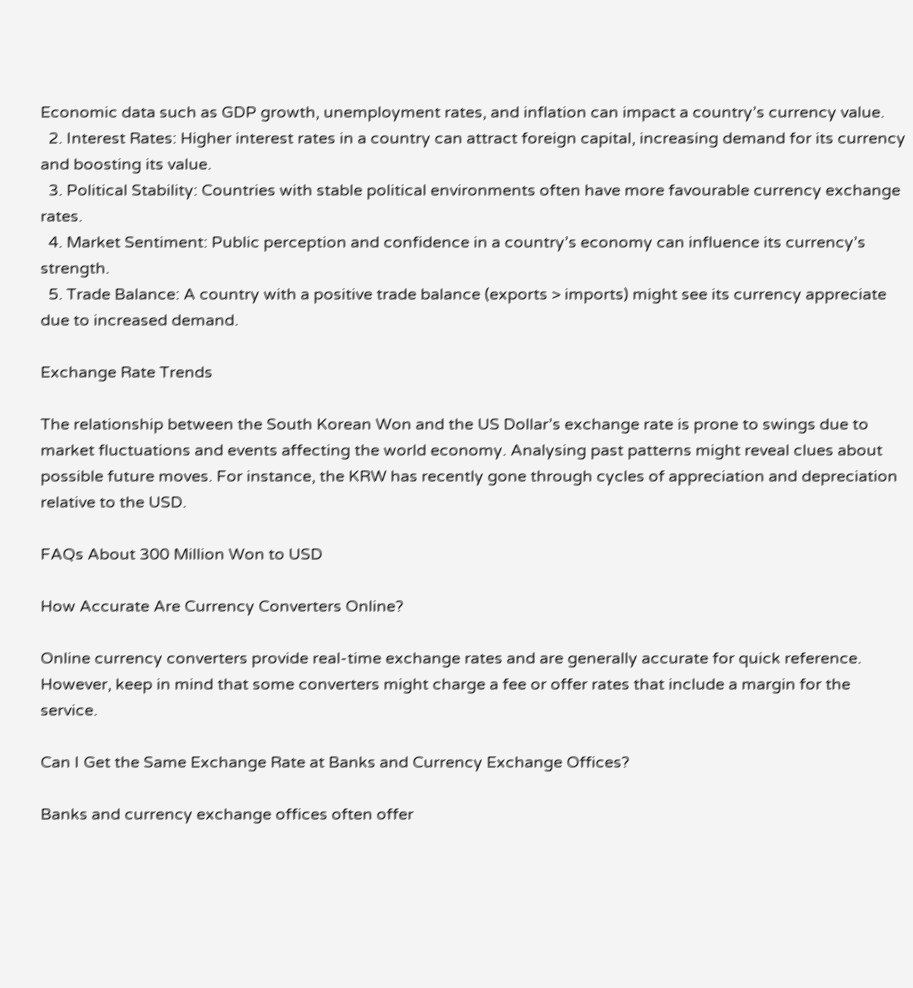Economic data such as GDP growth, unemployment rates, and inflation can impact a country’s currency value.
  2. Interest Rates: Higher interest rates in a country can attract foreign capital, increasing demand for its currency and boosting its value.
  3. Political Stability: Countries with stable political environments often have more favourable currency exchange rates.
  4. Market Sentiment: Public perception and confidence in a country’s economy can influence its currency’s strength.
  5. Trade Balance: A country with a positive trade balance (exports > imports) might see its currency appreciate due to increased demand.

Exchange Rate Trends

The relationship between the South Korean Won and the US Dollar’s exchange rate is prone to swings due to market fluctuations and events affecting the world economy. Analysing past patterns might reveal clues about possible future moves. For instance, the KRW has recently gone through cycles of appreciation and depreciation relative to the USD.

FAQs About 300 Million Won to USD

How Accurate Are Currency Converters Online?

Online currency converters provide real-time exchange rates and are generally accurate for quick reference. However, keep in mind that some converters might charge a fee or offer rates that include a margin for the service.

Can I Get the Same Exchange Rate at Banks and Currency Exchange Offices?

Banks and currency exchange offices often offer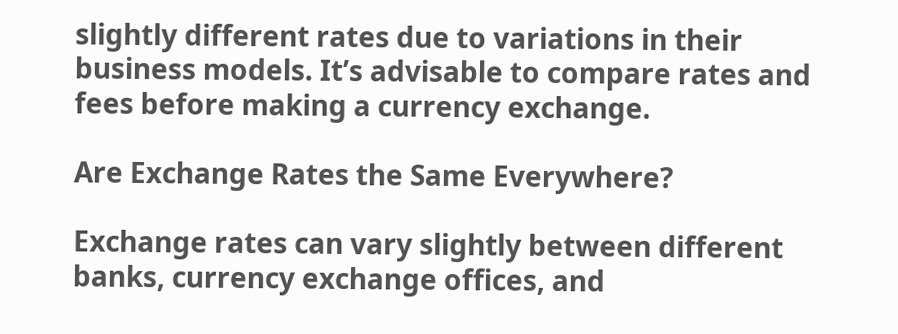slightly different rates due to variations in their business models. It’s advisable to compare rates and fees before making a currency exchange.

Are Exchange Rates the Same Everywhere?

Exchange rates can vary slightly between different banks, currency exchange offices, and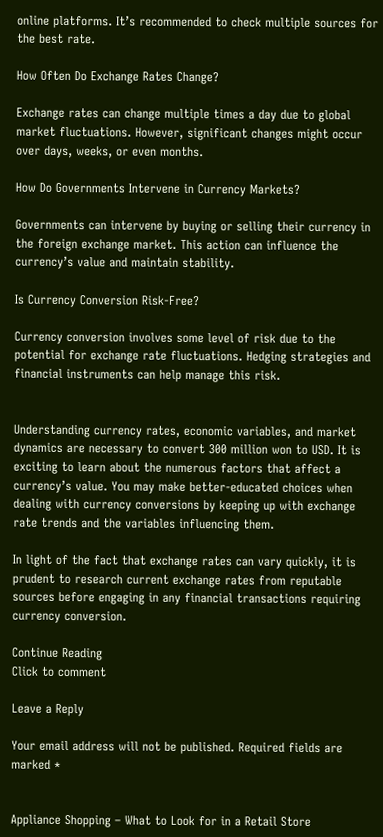online platforms. It’s recommended to check multiple sources for the best rate.

How Often Do Exchange Rates Change?

Exchange rates can change multiple times a day due to global market fluctuations. However, significant changes might occur over days, weeks, or even months.

How Do Governments Intervene in Currency Markets?

Governments can intervene by buying or selling their currency in the foreign exchange market. This action can influence the currency’s value and maintain stability.

Is Currency Conversion Risk-Free?

Currency conversion involves some level of risk due to the potential for exchange rate fluctuations. Hedging strategies and financial instruments can help manage this risk.


Understanding currency rates, economic variables, and market dynamics are necessary to convert 300 million won to USD. It is exciting to learn about the numerous factors that affect a currency’s value. You may make better-educated choices when dealing with currency conversions by keeping up with exchange rate trends and the variables influencing them.

In light of the fact that exchange rates can vary quickly, it is prudent to research current exchange rates from reputable sources before engaging in any financial transactions requiring currency conversion.

Continue Reading
Click to comment

Leave a Reply

Your email address will not be published. Required fields are marked *


Appliance Shopping – What to Look for in a Retail Store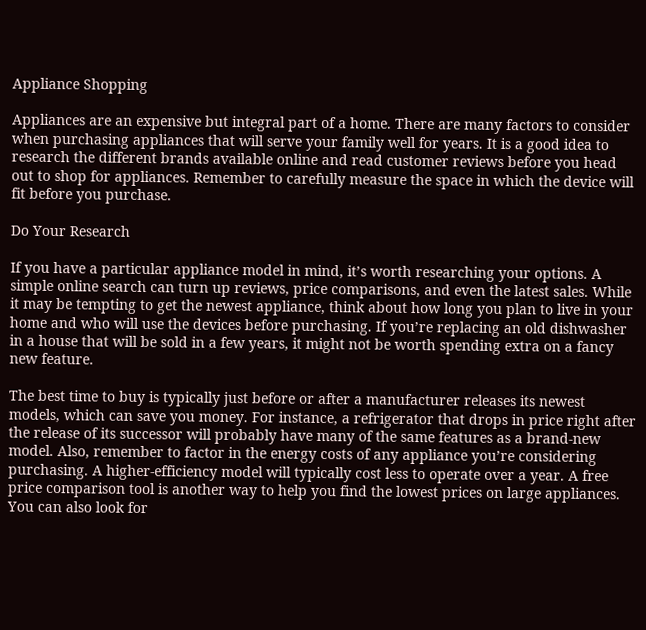Appliance Shopping

Appliances are an expensive but integral part of a home. There are many factors to consider when purchasing appliances that will serve your family well for years. It is a good idea to research the different brands available online and read customer reviews before you head out to shop for appliances. Remember to carefully measure the space in which the device will fit before you purchase.

Do Your Research

If you have a particular appliance model in mind, it’s worth researching your options. A simple online search can turn up reviews, price comparisons, and even the latest sales. While it may be tempting to get the newest appliance, think about how long you plan to live in your home and who will use the devices before purchasing. If you’re replacing an old dishwasher in a house that will be sold in a few years, it might not be worth spending extra on a fancy new feature.

The best time to buy is typically just before or after a manufacturer releases its newest models, which can save you money. For instance, a refrigerator that drops in price right after the release of its successor will probably have many of the same features as a brand-new model. Also, remember to factor in the energy costs of any appliance you’re considering purchasing. A higher-efficiency model will typically cost less to operate over a year. A free price comparison tool is another way to help you find the lowest prices on large appliances. You can also look for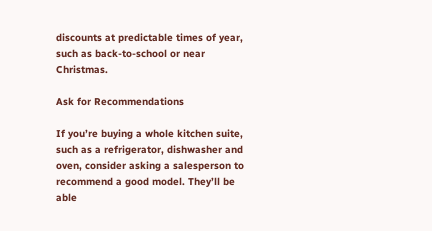discounts at predictable times of year, such as back-to-school or near Christmas.

Ask for Recommendations

If you’re buying a whole kitchen suite, such as a refrigerator, dishwasher and oven, consider asking a salesperson to recommend a good model. They’ll be able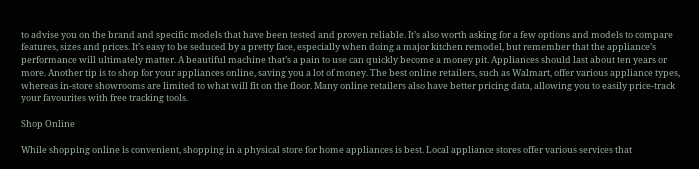to advise you on the brand and specific models that have been tested and proven reliable. It’s also worth asking for a few options and models to compare features, sizes and prices. It’s easy to be seduced by a pretty face, especially when doing a major kitchen remodel, but remember that the appliance’s performance will ultimately matter. A beautiful machine that’s a pain to use can quickly become a money pit. Appliances should last about ten years or more. Another tip is to shop for your appliances online, saving you a lot of money. The best online retailers, such as Walmart, offer various appliance types, whereas in-store showrooms are limited to what will fit on the floor. Many online retailers also have better pricing data, allowing you to easily price-track your favourites with free tracking tools.

Shop Online

While shopping online is convenient, shopping in a physical store for home appliances is best. Local appliance stores offer various services that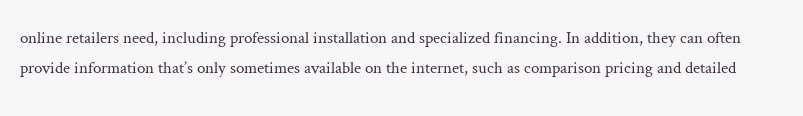online retailers need, including professional installation and specialized financing. In addition, they can often provide information that’s only sometimes available on the internet, such as comparison pricing and detailed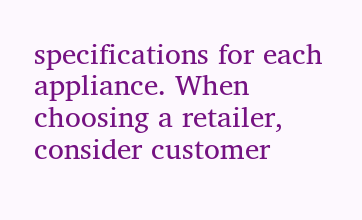specifications for each appliance. When choosing a retailer, consider customer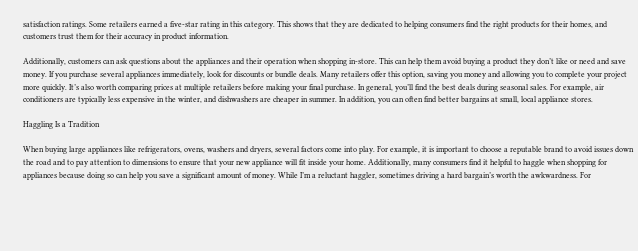satisfaction ratings. Some retailers earned a five-star rating in this category. This shows that they are dedicated to helping consumers find the right products for their homes, and customers trust them for their accuracy in product information.

Additionally, customers can ask questions about the appliances and their operation when shopping in-store. This can help them avoid buying a product they don’t like or need and save money. If you purchase several appliances immediately, look for discounts or bundle deals. Many retailers offer this option, saving you money and allowing you to complete your project more quickly. It’s also worth comparing prices at multiple retailers before making your final purchase. In general, you’ll find the best deals during seasonal sales. For example, air conditioners are typically less expensive in the winter, and dishwashers are cheaper in summer. In addition, you can often find better bargains at small, local appliance stores.

Haggling Is a Tradition

When buying large appliances like refrigerators, ovens, washers and dryers, several factors come into play. For example, it is important to choose a reputable brand to avoid issues down the road and to pay attention to dimensions to ensure that your new appliance will fit inside your home. Additionally, many consumers find it helpful to haggle when shopping for appliances because doing so can help you save a significant amount of money. While I’m a reluctant haggler, sometimes driving a hard bargain’s worth the awkwardness. For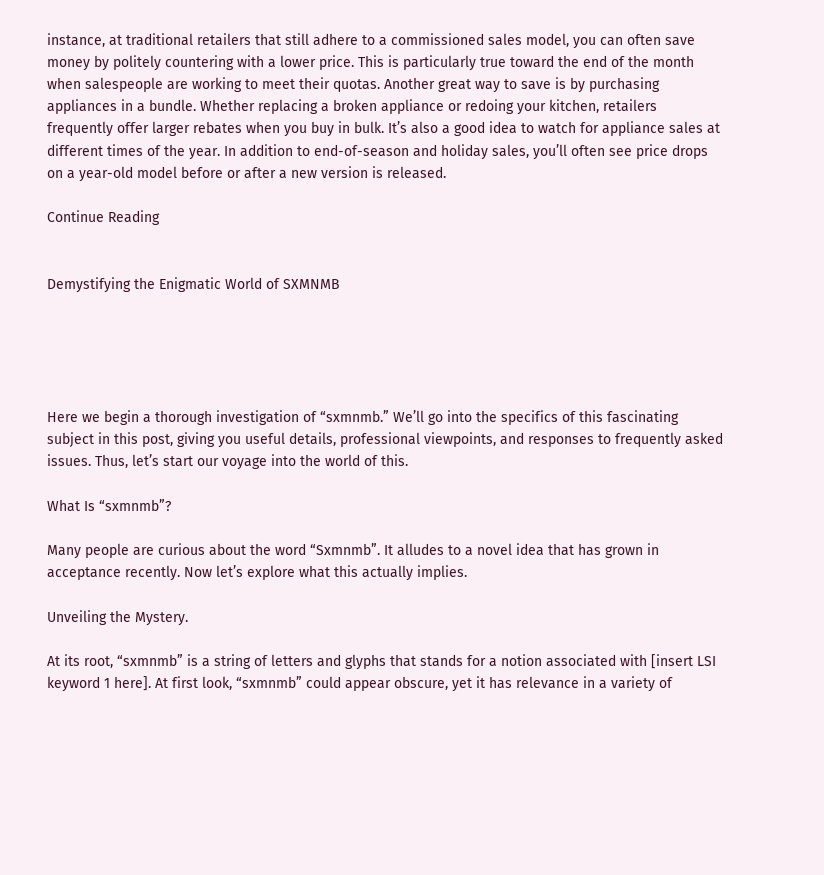instance, at traditional retailers that still adhere to a commissioned sales model, you can often save money by politely countering with a lower price. This is particularly true toward the end of the month when salespeople are working to meet their quotas. Another great way to save is by purchasing appliances in a bundle. Whether replacing a broken appliance or redoing your kitchen, retailers frequently offer larger rebates when you buy in bulk. It’s also a good idea to watch for appliance sales at different times of the year. In addition to end-of-season and holiday sales, you’ll often see price drops on a year-old model before or after a new version is released.

Continue Reading


Demystifying the Enigmatic World of SXMNMB





Here we begin a thorough investigation of “sxmnmb.” We’ll go into the specifics of this fascinating subject in this post, giving you useful details, professional viewpoints, and responses to frequently asked issues. Thus, let’s start our voyage into the world of this.

What Is “sxmnmb”?

Many people are curious about the word “Sxmnmb”. It alludes to a novel idea that has grown in acceptance recently. Now let’s explore what this actually implies.

Unveiling the Mystery.

At its root, “sxmnmb” is a string of letters and glyphs that stands for a notion associated with [insert LSI keyword 1 here]. At first look, “sxmnmb” could appear obscure, yet it has relevance in a variety of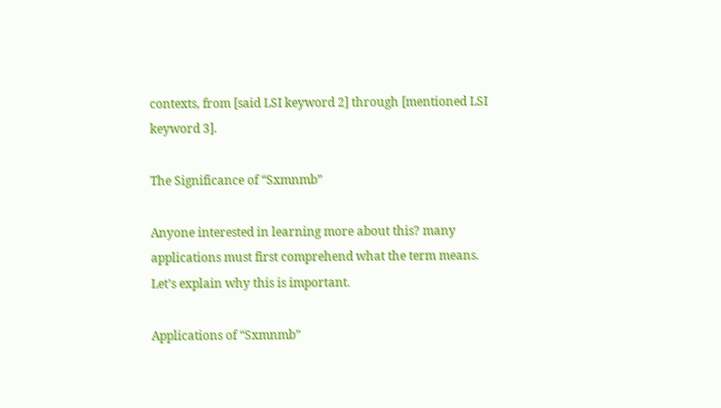contexts, from [said LSI keyword 2] through [mentioned LSI keyword 3].

The Significance of “Sxmnmb”

Anyone interested in learning more about this? many applications must first comprehend what the term means. Let’s explain why this is important.

Applications of “Sxmnmb”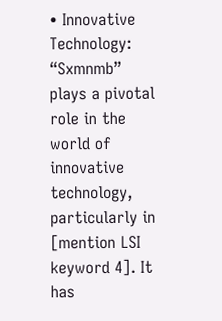• Innovative Technology: “Sxmnmb” plays a pivotal role in the world of innovative technology, particularly in [mention LSI keyword 4]. It has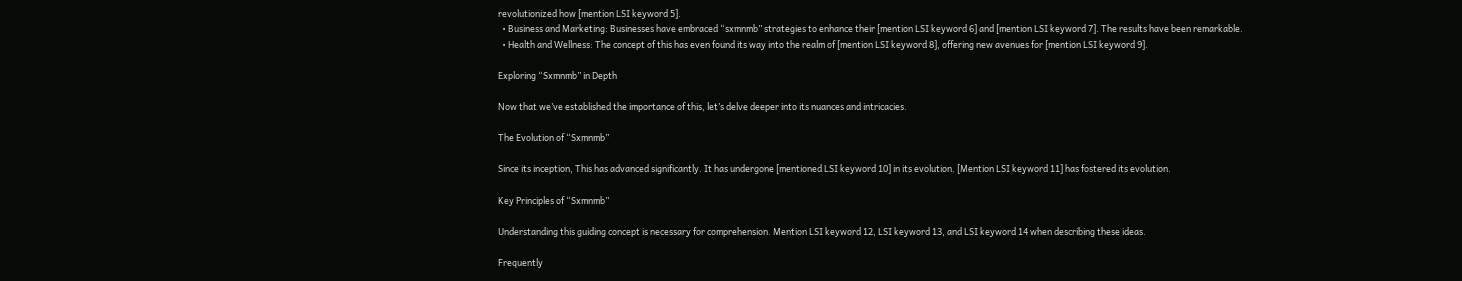revolutionized how [mention LSI keyword 5].
  • Business and Marketing: Businesses have embraced “sxmnmb” strategies to enhance their [mention LSI keyword 6] and [mention LSI keyword 7]. The results have been remarkable.
  • Health and Wellness: The concept of this has even found its way into the realm of [mention LSI keyword 8], offering new avenues for [mention LSI keyword 9].

Exploring “Sxmnmb” in Depth

Now that we’ve established the importance of this, let’s delve deeper into its nuances and intricacies.

The Evolution of “Sxmnmb”

Since its inception, This has advanced significantly. It has undergone [mentioned LSI keyword 10] in its evolution. [Mention LSI keyword 11] has fostered its evolution.

Key Principles of “Sxmnmb”

Understanding this guiding concept is necessary for comprehension. Mention LSI keyword 12, LSI keyword 13, and LSI keyword 14 when describing these ideas.

Frequently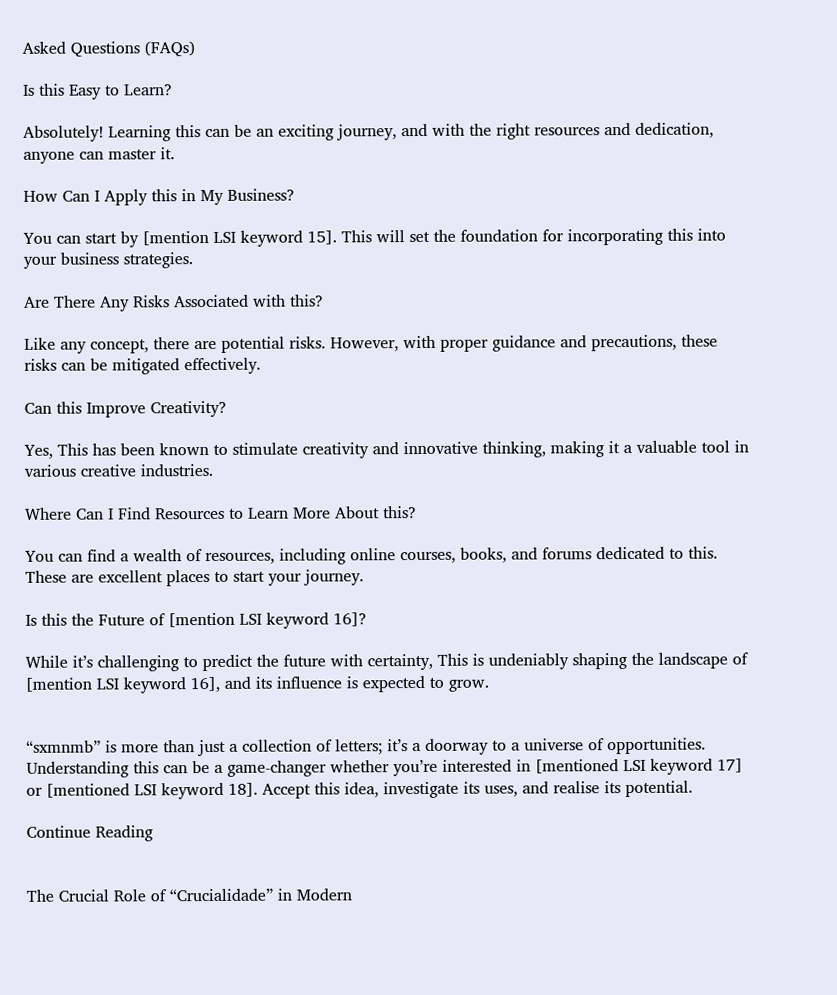Asked Questions (FAQs)

Is this Easy to Learn?

Absolutely! Learning this can be an exciting journey, and with the right resources and dedication, anyone can master it.

How Can I Apply this in My Business?

You can start by [mention LSI keyword 15]. This will set the foundation for incorporating this into your business strategies.

Are There Any Risks Associated with this?

Like any concept, there are potential risks. However, with proper guidance and precautions, these risks can be mitigated effectively.

Can this Improve Creativity?

Yes, This has been known to stimulate creativity and innovative thinking, making it a valuable tool in various creative industries.

Where Can I Find Resources to Learn More About this?

You can find a wealth of resources, including online courses, books, and forums dedicated to this. These are excellent places to start your journey.

Is this the Future of [mention LSI keyword 16]?

While it’s challenging to predict the future with certainty, This is undeniably shaping the landscape of [mention LSI keyword 16], and its influence is expected to grow.


“sxmnmb” is more than just a collection of letters; it’s a doorway to a universe of opportunities. Understanding this can be a game-changer whether you’re interested in [mentioned LSI keyword 17] or [mentioned LSI keyword 18]. Accept this idea, investigate its uses, and realise its potential.

Continue Reading


The Crucial Role of “Crucialidade” in Modern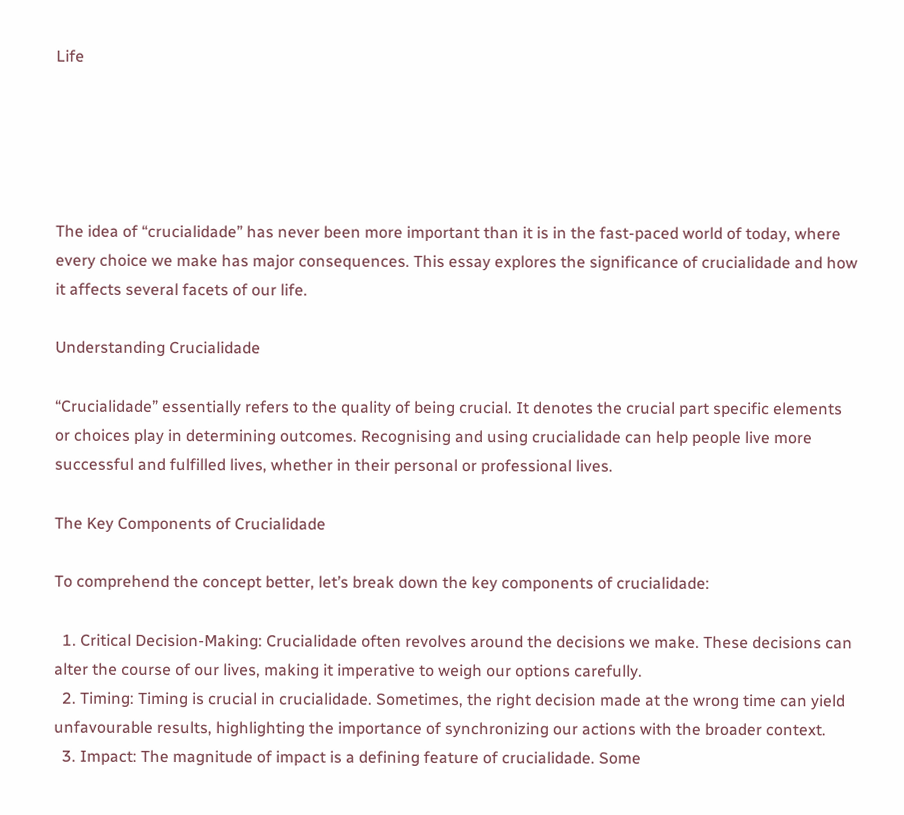Life





The idea of “crucialidade” has never been more important than it is in the fast-paced world of today, where every choice we make has major consequences. This essay explores the significance of crucialidade and how it affects several facets of our life.

Understanding Crucialidade

“Crucialidade” essentially refers to the quality of being crucial. It denotes the crucial part specific elements or choices play in determining outcomes. Recognising and using crucialidade can help people live more successful and fulfilled lives, whether in their personal or professional lives.

The Key Components of Crucialidade

To comprehend the concept better, let’s break down the key components of crucialidade:

  1. Critical Decision-Making: Crucialidade often revolves around the decisions we make. These decisions can alter the course of our lives, making it imperative to weigh our options carefully.
  2. Timing: Timing is crucial in crucialidade. Sometimes, the right decision made at the wrong time can yield unfavourable results, highlighting the importance of synchronizing our actions with the broader context.
  3. Impact: The magnitude of impact is a defining feature of crucialidade. Some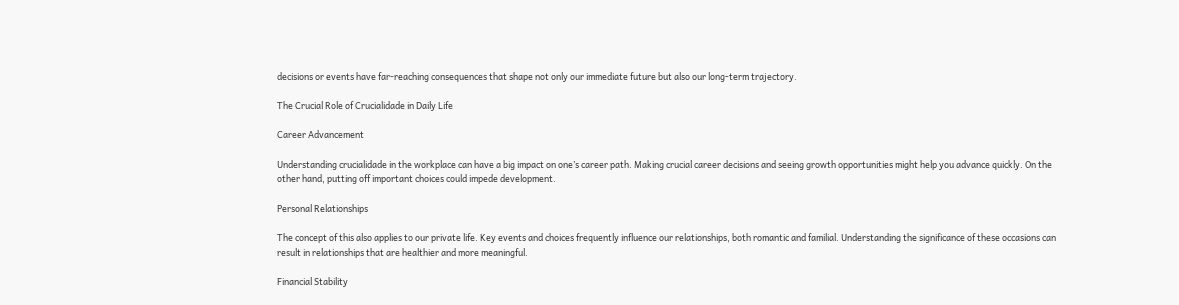decisions or events have far-reaching consequences that shape not only our immediate future but also our long-term trajectory.

The Crucial Role of Crucialidade in Daily Life

Career Advancement

Understanding crucialidade in the workplace can have a big impact on one’s career path. Making crucial career decisions and seeing growth opportunities might help you advance quickly. On the other hand, putting off important choices could impede development.

Personal Relationships

The concept of this also applies to our private life. Key events and choices frequently influence our relationships, both romantic and familial. Understanding the significance of these occasions can result in relationships that are healthier and more meaningful.

Financial Stability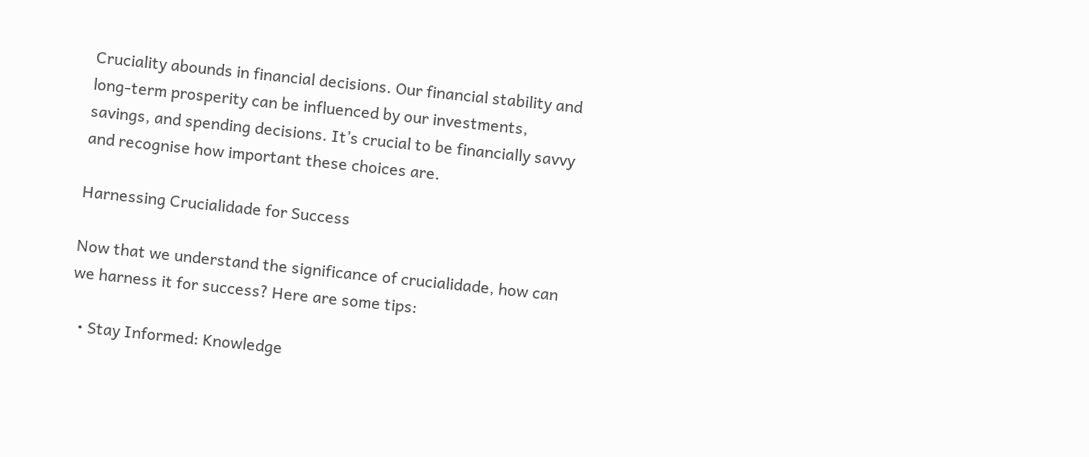Cruciality abounds in financial decisions. Our financial stability and long-term prosperity can be influenced by our investments, savings, and spending decisions. It’s crucial to be financially savvy and recognise how important these choices are.

Harnessing Crucialidade for Success

Now that we understand the significance of crucialidade, how can we harness it for success? Here are some tips:

  • Stay Informed: Knowledge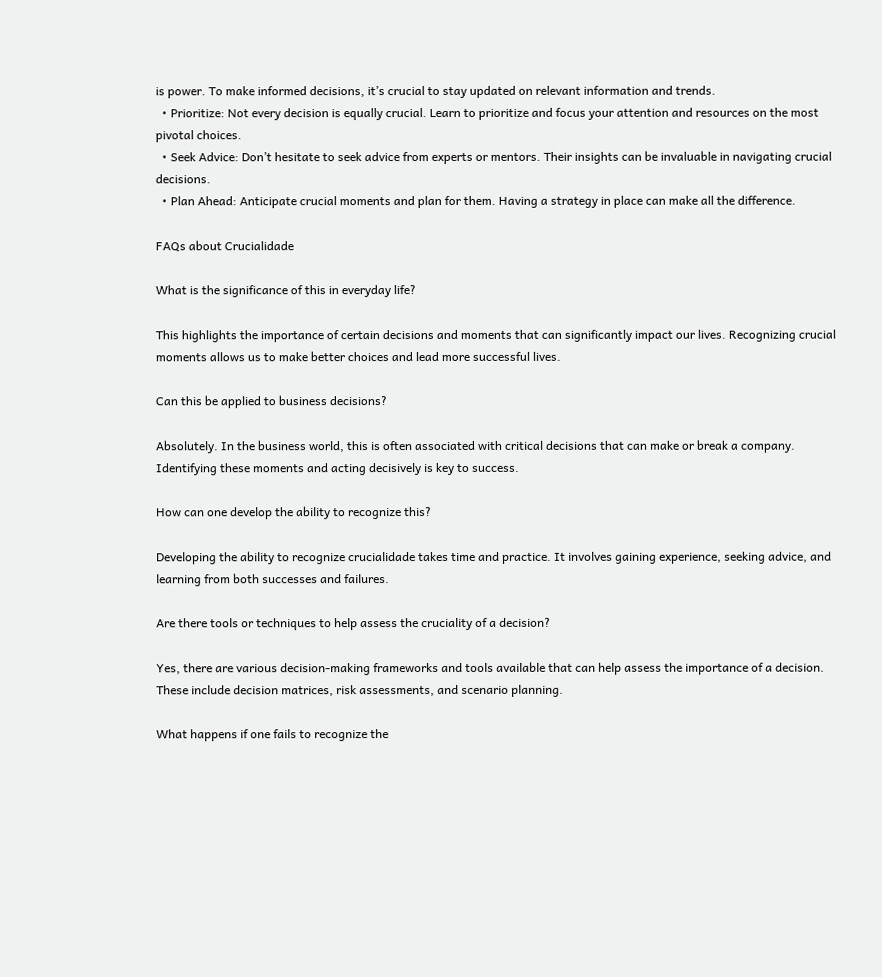is power. To make informed decisions, it’s crucial to stay updated on relevant information and trends.
  • Prioritize: Not every decision is equally crucial. Learn to prioritize and focus your attention and resources on the most pivotal choices.
  • Seek Advice: Don’t hesitate to seek advice from experts or mentors. Their insights can be invaluable in navigating crucial decisions.
  • Plan Ahead: Anticipate crucial moments and plan for them. Having a strategy in place can make all the difference.

FAQs about Crucialidade

What is the significance of this in everyday life?

This highlights the importance of certain decisions and moments that can significantly impact our lives. Recognizing crucial moments allows us to make better choices and lead more successful lives.

Can this be applied to business decisions?

Absolutely. In the business world, this is often associated with critical decisions that can make or break a company. Identifying these moments and acting decisively is key to success.

How can one develop the ability to recognize this?

Developing the ability to recognize crucialidade takes time and practice. It involves gaining experience, seeking advice, and learning from both successes and failures.

Are there tools or techniques to help assess the cruciality of a decision?

Yes, there are various decision-making frameworks and tools available that can help assess the importance of a decision. These include decision matrices, risk assessments, and scenario planning.

What happens if one fails to recognize the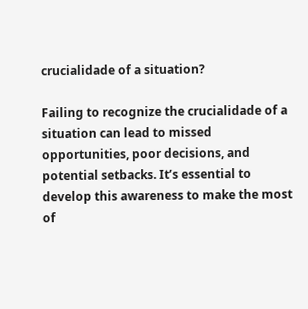crucialidade of a situation?

Failing to recognize the crucialidade of a situation can lead to missed opportunities, poor decisions, and potential setbacks. It’s essential to develop this awareness to make the most of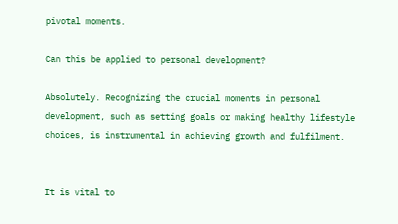pivotal moments.

Can this be applied to personal development?

Absolutely. Recognizing the crucial moments in personal development, such as setting goals or making healthy lifestyle choices, is instrumental in achieving growth and fulfilment.


It is vital to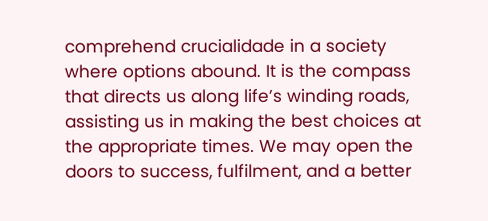comprehend crucialidade in a society where options abound. It is the compass that directs us along life’s winding roads, assisting us in making the best choices at the appropriate times. We may open the doors to success, fulfilment, and a better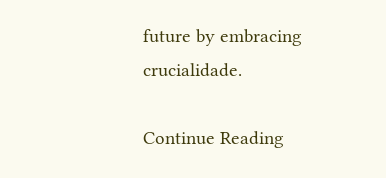future by embracing crucialidade.

Continue Reading